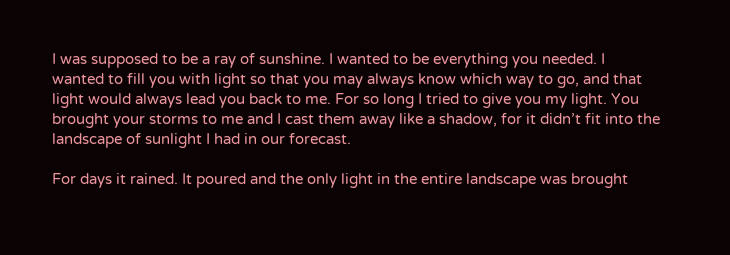I was supposed to be a ray of sunshine. I wanted to be everything you needed. I wanted to fill you with light so that you may always know which way to go, and that light would always lead you back to me. For so long I tried to give you my light. You brought your storms to me and I cast them away like a shadow, for it didn’t fit into the landscape of sunlight I had in our forecast.

For days it rained. It poured and the only light in the entire landscape was brought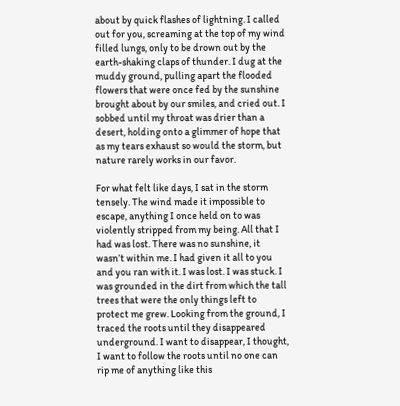about by quick flashes of lightning. I called out for you, screaming at the top of my wind filled lungs, only to be drown out by the earth-shaking claps of thunder. I dug at the muddy ground, pulling apart the flooded flowers that were once fed by the sunshine brought about by our smiles, and cried out. I sobbed until my throat was drier than a desert, holding onto a glimmer of hope that as my tears exhaust so would the storm, but nature rarely works in our favor.

For what felt like days, I sat in the storm tensely. The wind made it impossible to escape, anything I once held on to was violently stripped from my being. All that I had was lost. There was no sunshine, it wasn’t within me. I had given it all to you and you ran with it. I was lost. I was stuck. I was grounded in the dirt from which the tall trees that were the only things left to protect me grew. Looking from the ground, I traced the roots until they disappeared underground. I want to disappear, I thought, I want to follow the roots until no one can rip me of anything like this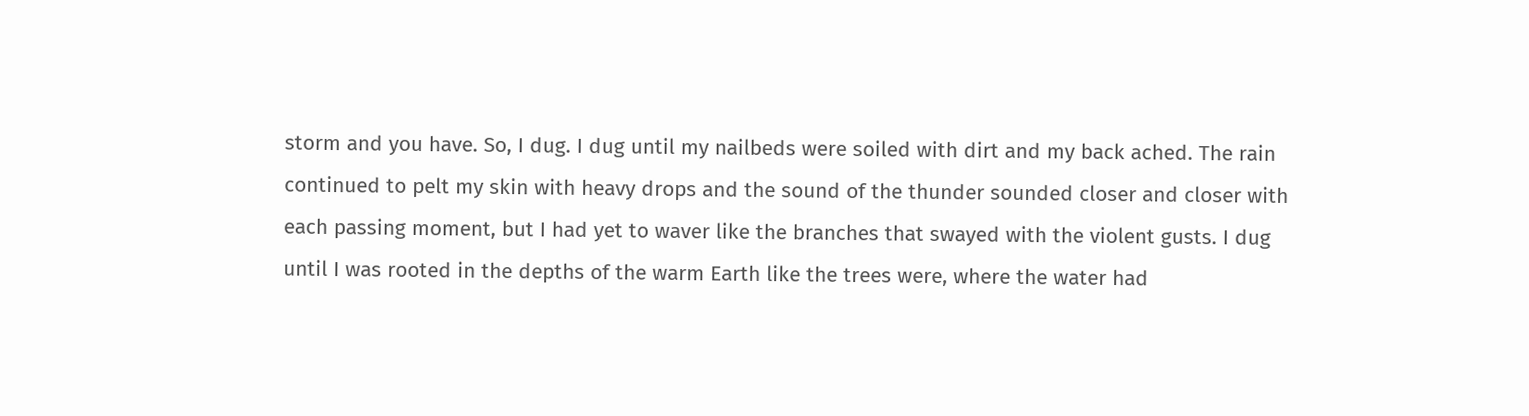storm and you have. So, I dug. I dug until my nailbeds were soiled with dirt and my back ached. The rain continued to pelt my skin with heavy drops and the sound of the thunder sounded closer and closer with each passing moment, but I had yet to waver like the branches that swayed with the violent gusts. I dug until I was rooted in the depths of the warm Earth like the trees were, where the water had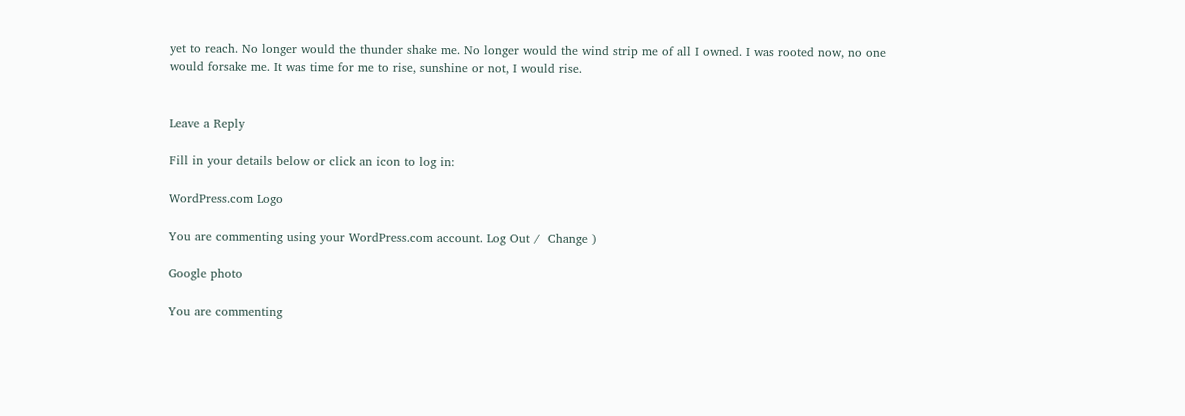yet to reach. No longer would the thunder shake me. No longer would the wind strip me of all I owned. I was rooted now, no one would forsake me. It was time for me to rise, sunshine or not, I would rise.


Leave a Reply

Fill in your details below or click an icon to log in:

WordPress.com Logo

You are commenting using your WordPress.com account. Log Out /  Change )

Google photo

You are commenting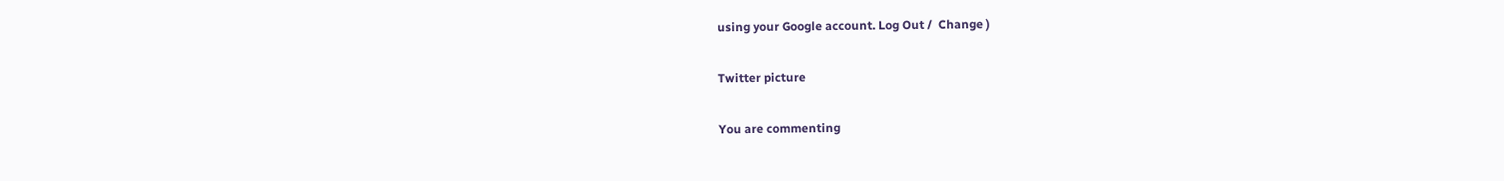using your Google account. Log Out /  Change )

Twitter picture

You are commenting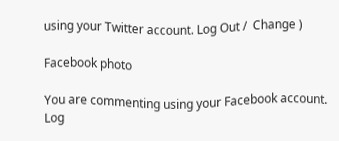using your Twitter account. Log Out /  Change )

Facebook photo

You are commenting using your Facebook account. Log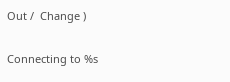Out /  Change )

Connecting to %s